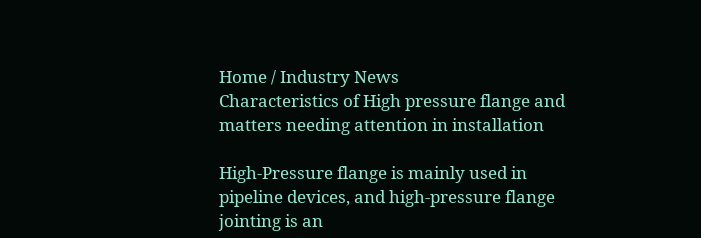Home / Industry News
Characteristics of High pressure flange and matters needing attention in installation

High-Pressure flange is mainly used in pipeline devices, and high-pressure flange jointing is an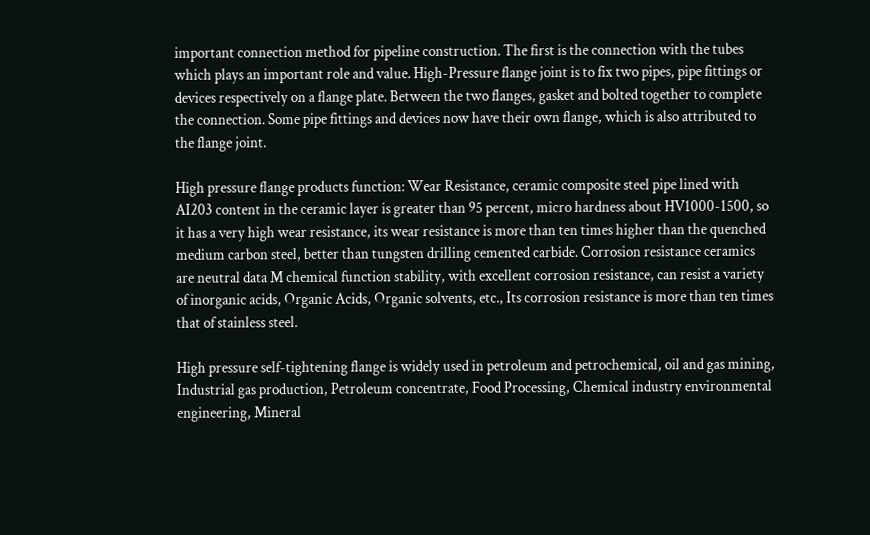important connection method for pipeline construction. The first is the connection with the tubes which plays an important role and value. High-Pressure flange joint is to fix two pipes, pipe fittings or devices respectively on a flange plate. Between the two flanges, gasket and bolted together to complete the connection. Some pipe fittings and devices now have their own flange, which is also attributed to the flange joint.

High pressure flange products function: Wear Resistance, ceramic composite steel pipe lined with AI203 content in the ceramic layer is greater than 95 percent, micro hardness about HV1000-1500, so it has a very high wear resistance, its wear resistance is more than ten times higher than the quenched medium carbon steel, better than tungsten drilling cemented carbide. Corrosion resistance ceramics are neutral data M chemical function stability, with excellent corrosion resistance, can resist a variety of inorganic acids, Organic Acids, Organic solvents, etc., Its corrosion resistance is more than ten times that of stainless steel.

High pressure self-tightening flange is widely used in petroleum and petrochemical, oil and gas mining, Industrial gas production, Petroleum concentrate, Food Processing, Chemical industry environmental engineering, Mineral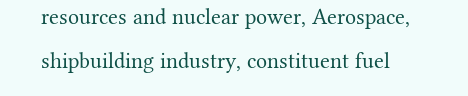resources and nuclear power, Aerospace, shipbuilding industry, constituent fuel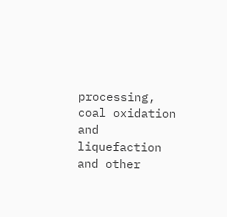processing, coal oxidation and liquefaction and other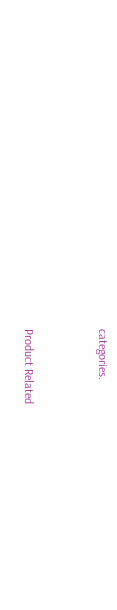categories.


Product Related